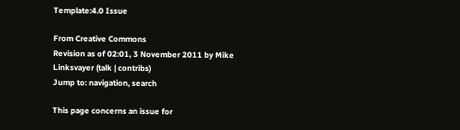Template:4.0 Issue

From Creative Commons
Revision as of 02:01, 3 November 2011 by Mike Linksvayer (talk | contribs)
Jump to: navigation, search

This page concerns an issue for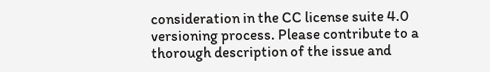consideration in the CC license suite 4.0 versioning process. Please contribute to a thorough description of the issue and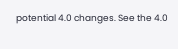potential 4.0 changes. See the 4.0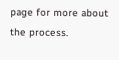page for more about the process.